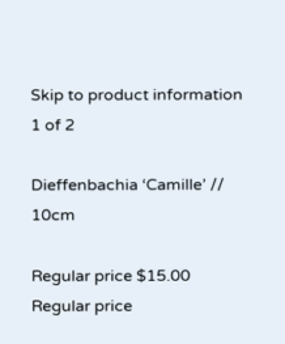Skip to product information
1 of 2

Dieffenbachia ‘Camille’ // 10cm

Regular price $15.00
Regular price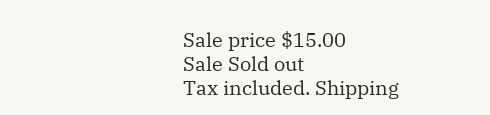Sale price $15.00
Sale Sold out
Tax included. Shipping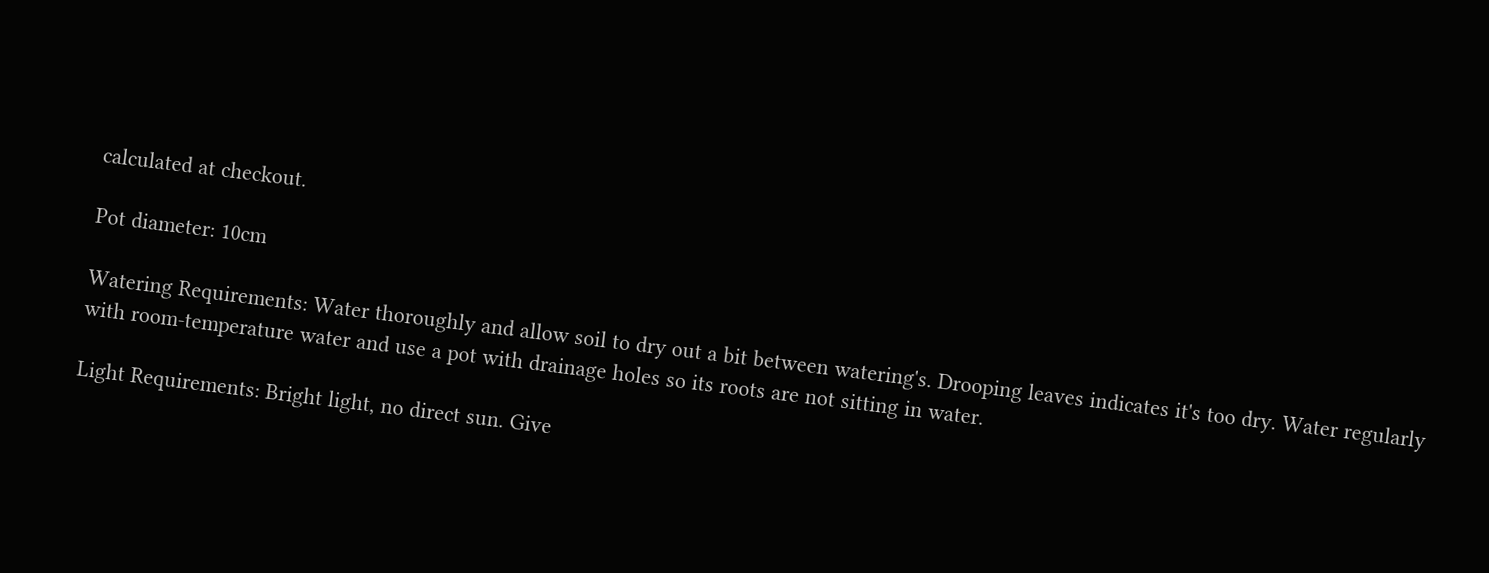calculated at checkout.

Pot diameter: 10cm

Watering Requirements: Water thoroughly and allow soil to dry out a bit between watering's. Drooping leaves indicates it's too dry. Water regularly with room-temperature water and use a pot with drainage holes so its roots are not sitting in water.

Light Requirements: Bright light, no direct sun. Give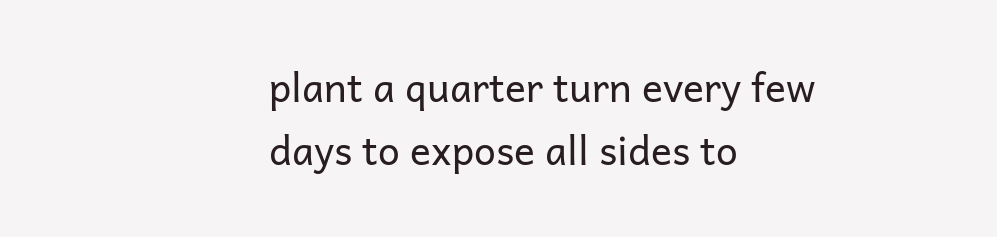plant a quarter turn every few days to expose all sides to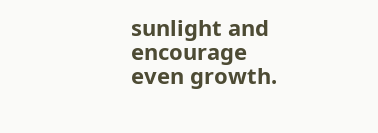sunlight and encourage even growth.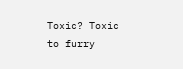Toxic? Toxic to furry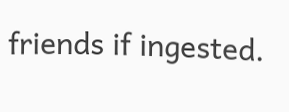friends if ingested.